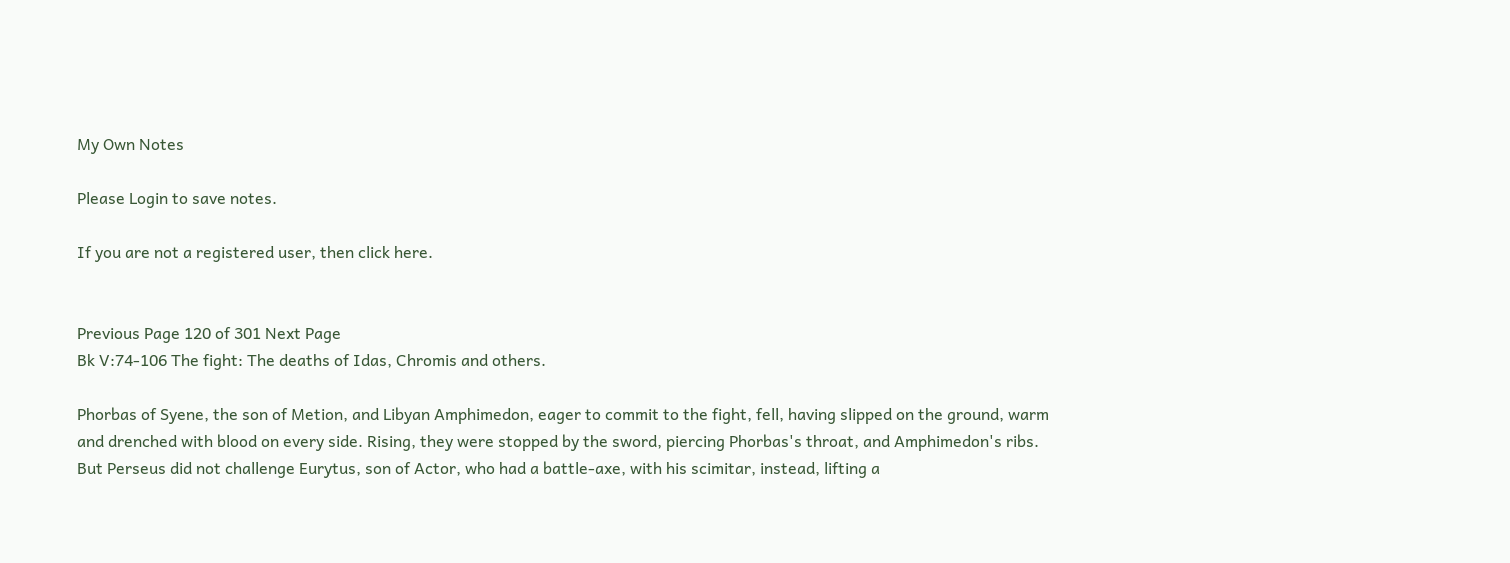My Own Notes

Please Login to save notes.

If you are not a registered user, then click here.


Previous Page 120 of 301 Next Page
Bk V:74-106 The fight: The deaths of Idas, Chromis and others.

Phorbas of Syene, the son of Metion, and Libyan Amphimedon, eager to commit to the fight, fell, having slipped on the ground, warm and drenched with blood on every side. Rising, they were stopped by the sword, piercing Phorbas's throat, and Amphimedon's ribs. But Perseus did not challenge Eurytus, son of Actor, who had a battle-axe, with his scimitar, instead, lifting a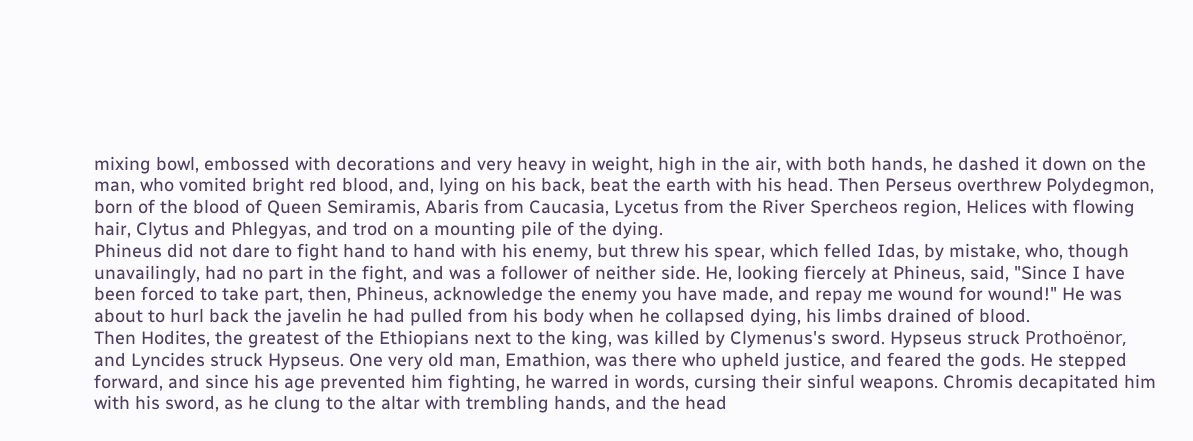mixing bowl, embossed with decorations and very heavy in weight, high in the air, with both hands, he dashed it down on the man, who vomited bright red blood, and, lying on his back, beat the earth with his head. Then Perseus overthrew Polydegmon, born of the blood of Queen Semiramis, Abaris from Caucasia, Lycetus from the River Spercheos region, Helices with flowing hair, Clytus and Phlegyas, and trod on a mounting pile of the dying.
Phineus did not dare to fight hand to hand with his enemy, but threw his spear, which felled Idas, by mistake, who, though unavailingly, had no part in the fight, and was a follower of neither side. He, looking fiercely at Phineus, said, "Since I have been forced to take part, then, Phineus, acknowledge the enemy you have made, and repay me wound for wound!" He was about to hurl back the javelin he had pulled from his body when he collapsed dying, his limbs drained of blood.
Then Hodites, the greatest of the Ethiopians next to the king, was killed by Clymenus's sword. Hypseus struck Prothoënor, and Lyncides struck Hypseus. One very old man, Emathion, was there who upheld justice, and feared the gods. He stepped forward, and since his age prevented him fighting, he warred in words, cursing their sinful weapons. Chromis decapitated him with his sword, as he clung to the altar with trembling hands, and the head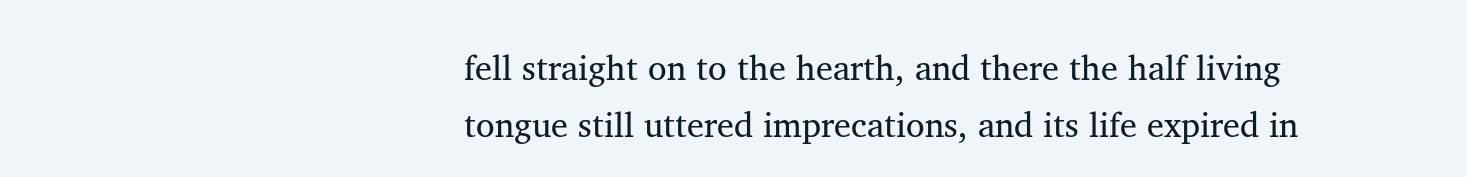fell straight on to the hearth, and there the half living tongue still uttered imprecations, and its life expired in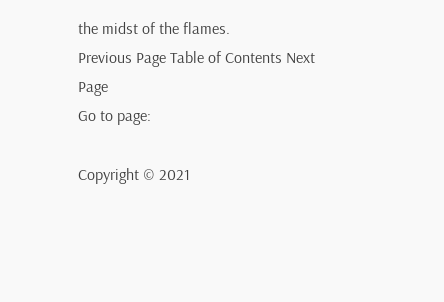the midst of the flames.
Previous Page Table of Contents Next Page
Go to page:

Copyright © 2021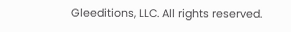Gleeditions, LLC. All rights reserved.